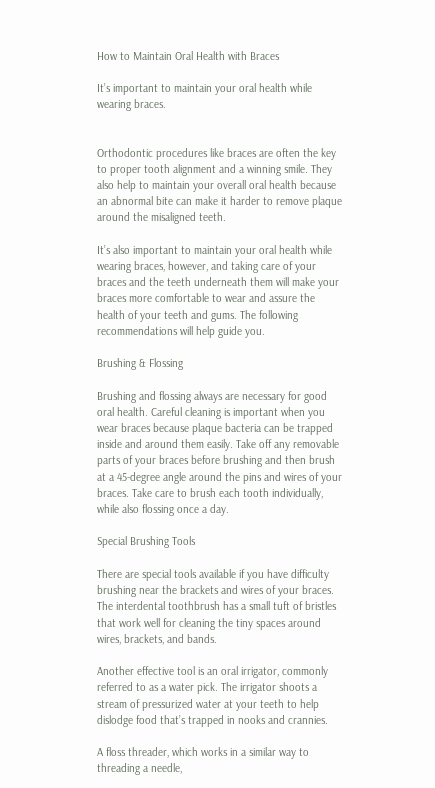How to Maintain Oral Health with Braces

It’s important to maintain your oral health while wearing braces.


Orthodontic procedures like braces are often the key to proper tooth alignment and a winning smile. They also help to maintain your overall oral health because an abnormal bite can make it harder to remove plaque around the misaligned teeth.

It’s also important to maintain your oral health while wearing braces, however, and taking care of your braces and the teeth underneath them will make your braces more comfortable to wear and assure the health of your teeth and gums. The following recommendations will help guide you.

Brushing & Flossing

Brushing and flossing always are necessary for good oral health. Careful cleaning is important when you wear braces because plaque bacteria can be trapped inside and around them easily. Take off any removable parts of your braces before brushing and then brush at a 45-degree angle around the pins and wires of your braces. Take care to brush each tooth individually, while also flossing once a day.

Special Brushing Tools

There are special tools available if you have difficulty brushing near the brackets and wires of your braces. The interdental toothbrush has a small tuft of bristles that work well for cleaning the tiny spaces around wires, brackets, and bands.

Another effective tool is an oral irrigator, commonly referred to as a water pick. The irrigator shoots a stream of pressurized water at your teeth to help dislodge food that’s trapped in nooks and crannies.

A floss threader, which works in a similar way to threading a needle,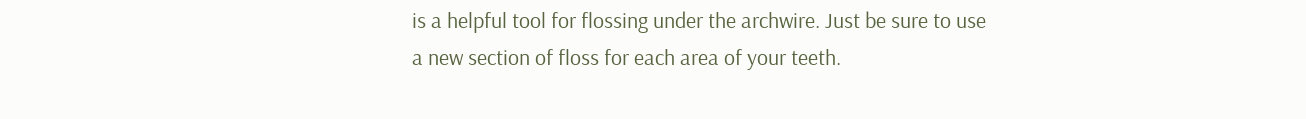is a helpful tool for flossing under the archwire. Just be sure to use a new section of floss for each area of your teeth.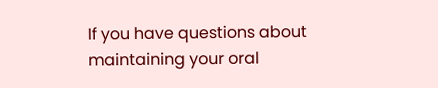If you have questions about maintaining your oral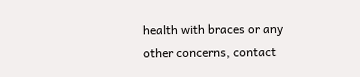health with braces or any other concerns, contact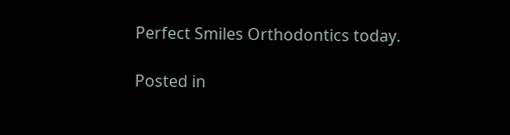Perfect Smiles Orthodontics today.

Posted in